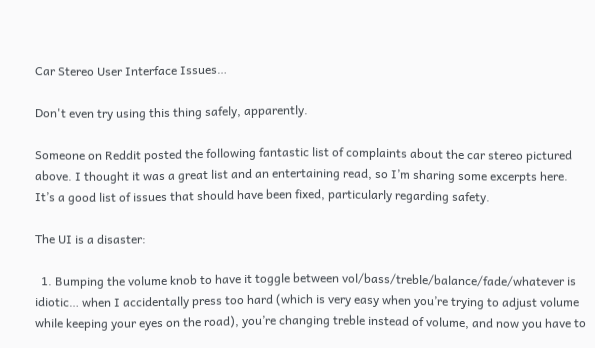Car Stereo User Interface Issues…

Don't even try using this thing safely, apparently.

Someone on Reddit posted the following fantastic list of complaints about the car stereo pictured above. I thought it was a great list and an entertaining read, so I’m sharing some excerpts here.  It’s a good list of issues that should have been fixed, particularly regarding safety.

The UI is a disaster:

  1. Bumping the volume knob to have it toggle between vol/bass/treble/balance/fade/whatever is idiotic… when I accidentally press too hard (which is very easy when you’re trying to adjust volume while keeping your eyes on the road), you’re changing treble instead of volume, and now you have to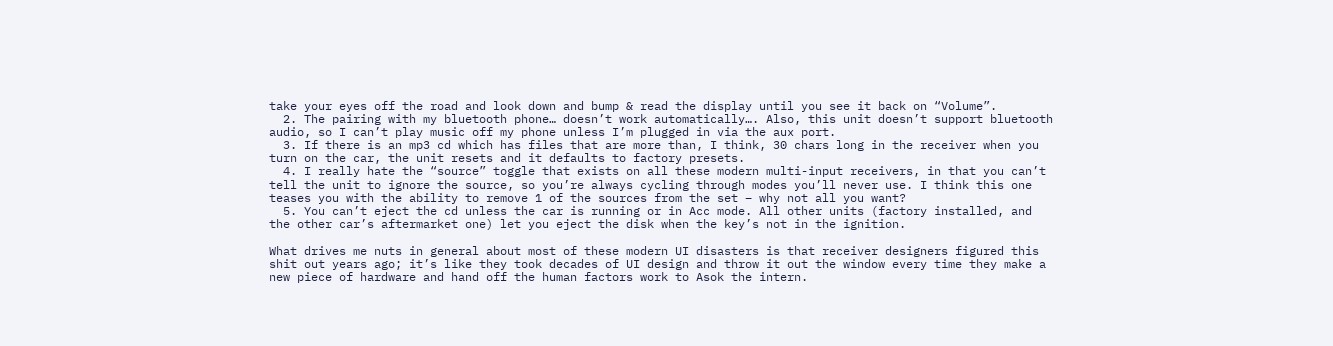take your eyes off the road and look down and bump & read the display until you see it back on “Volume”.
  2. The pairing with my bluetooth phone… doesn’t work automatically…. Also, this unit doesn’t support bluetooth audio, so I can’t play music off my phone unless I’m plugged in via the aux port.
  3. If there is an mp3 cd which has files that are more than, I think, 30 chars long in the receiver when you turn on the car, the unit resets and it defaults to factory presets.
  4. I really hate the “source” toggle that exists on all these modern multi-input receivers, in that you can’t tell the unit to ignore the source, so you’re always cycling through modes you’ll never use. I think this one teases you with the ability to remove 1 of the sources from the set – why not all you want?
  5. You can’t eject the cd unless the car is running or in Acc mode. All other units (factory installed, and the other car’s aftermarket one) let you eject the disk when the key’s not in the ignition.

What drives me nuts in general about most of these modern UI disasters is that receiver designers figured this shit out years ago; it’s like they took decades of UI design and throw it out the window every time they make a new piece of hardware and hand off the human factors work to Asok the intern.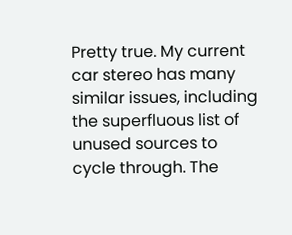Pretty true. My current car stereo has many similar issues, including the superfluous list of unused sources to cycle through. The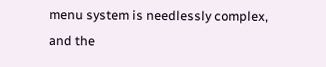menu system is needlessly complex, and the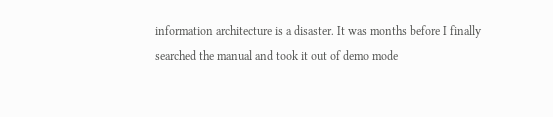information architecture is a disaster. It was months before I finally searched the manual and took it out of demo mode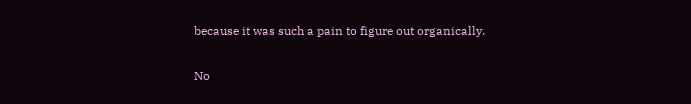because it was such a pain to figure out organically.

No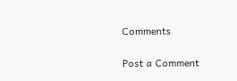Comments

Post a Comment